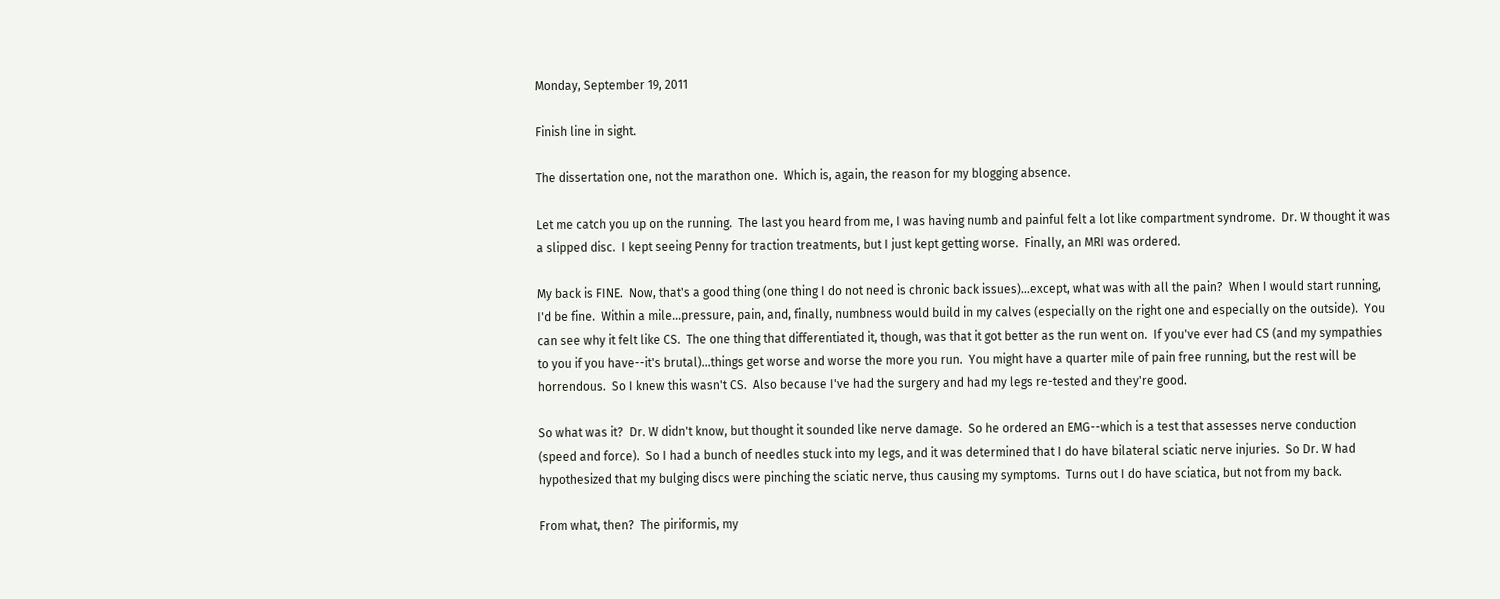Monday, September 19, 2011

Finish line in sight.

The dissertation one, not the marathon one.  Which is, again, the reason for my blogging absence.

Let me catch you up on the running.  The last you heard from me, I was having numb and painful felt a lot like compartment syndrome.  Dr. W thought it was a slipped disc.  I kept seeing Penny for traction treatments, but I just kept getting worse.  Finally, an MRI was ordered.

My back is FINE.  Now, that's a good thing (one thing I do not need is chronic back issues)...except, what was with all the pain?  When I would start running, I'd be fine.  Within a mile...pressure, pain, and, finally, numbness would build in my calves (especially on the right one and especially on the outside).  You can see why it felt like CS.  The one thing that differentiated it, though, was that it got better as the run went on.  If you've ever had CS (and my sympathies to you if you have--it's brutal)...things get worse and worse the more you run.  You might have a quarter mile of pain free running, but the rest will be horrendous.  So I knew this wasn't CS.  Also because I've had the surgery and had my legs re-tested and they're good.

So what was it?  Dr. W didn't know, but thought it sounded like nerve damage.  So he ordered an EMG--which is a test that assesses nerve conduction (speed and force).  So I had a bunch of needles stuck into my legs, and it was determined that I do have bilateral sciatic nerve injuries.  So Dr. W had hypothesized that my bulging discs were pinching the sciatic nerve, thus causing my symptoms.  Turns out I do have sciatica, but not from my back.

From what, then?  The piriformis, my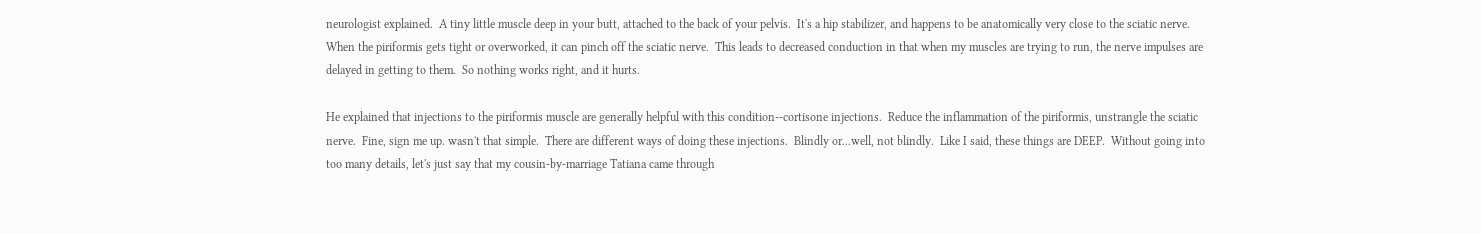neurologist explained.  A tiny little muscle deep in your butt, attached to the back of your pelvis.  It's a hip stabilizer, and happens to be anatomically very close to the sciatic nerve.  When the piriformis gets tight or overworked, it can pinch off the sciatic nerve.  This leads to decreased conduction in that when my muscles are trying to run, the nerve impulses are delayed in getting to them.  So nothing works right, and it hurts.

He explained that injections to the piriformis muscle are generally helpful with this condition--cortisone injections.  Reduce the inflammation of the piriformis, unstrangle the sciatic nerve.  Fine, sign me up. wasn't that simple.  There are different ways of doing these injections.  Blindly or...well, not blindly.  Like I said, these things are DEEP.  Without going into too many details, let's just say that my cousin-by-marriage Tatiana came through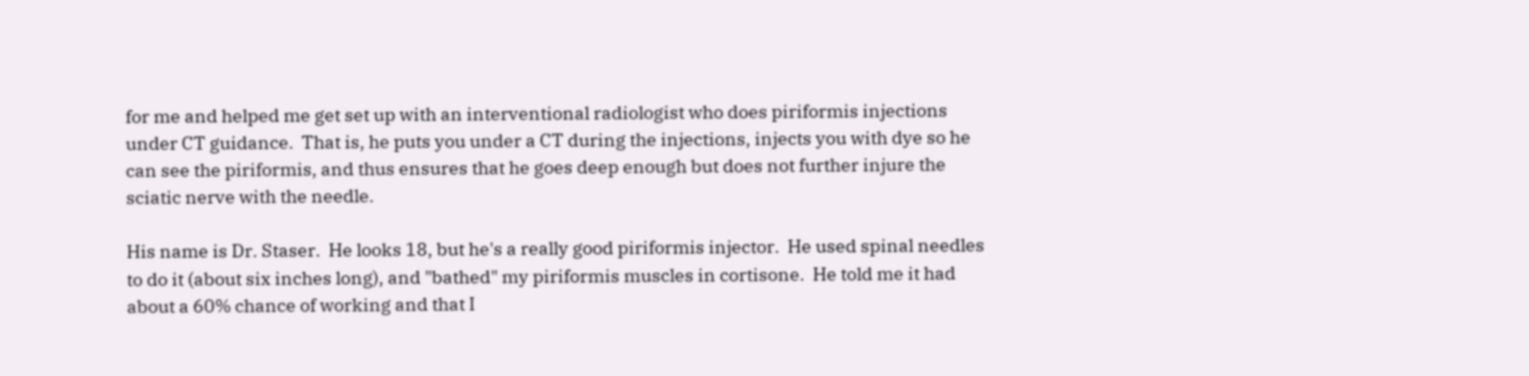for me and helped me get set up with an interventional radiologist who does piriformis injections under CT guidance.  That is, he puts you under a CT during the injections, injects you with dye so he can see the piriformis, and thus ensures that he goes deep enough but does not further injure the sciatic nerve with the needle.

His name is Dr. Staser.  He looks 18, but he's a really good piriformis injector.  He used spinal needles to do it (about six inches long), and "bathed" my piriformis muscles in cortisone.  He told me it had about a 60% chance of working and that I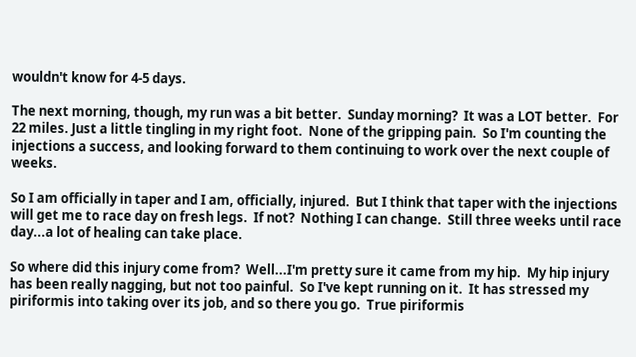wouldn't know for 4-5 days.

The next morning, though, my run was a bit better.  Sunday morning?  It was a LOT better.  For 22 miles. Just a little tingling in my right foot.  None of the gripping pain.  So I'm counting the injections a success, and looking forward to them continuing to work over the next couple of weeks.

So I am officially in taper and I am, officially, injured.  But I think that taper with the injections will get me to race day on fresh legs.  If not?  Nothing I can change.  Still three weeks until race day...a lot of healing can take place.

So where did this injury come from?  Well...I'm pretty sure it came from my hip.  My hip injury has been really nagging, but not too painful.  So I've kept running on it.  It has stressed my piriformis into taking over its job, and so there you go.  True piriformis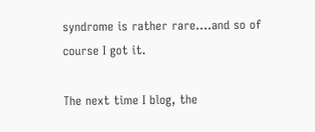syndrome is rather rare....and so of course I got it.

The next time I blog, the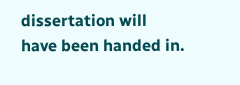dissertation will have been handed in.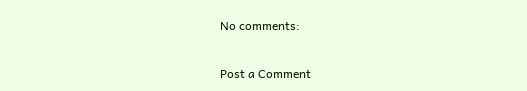No comments:

Post a Comment